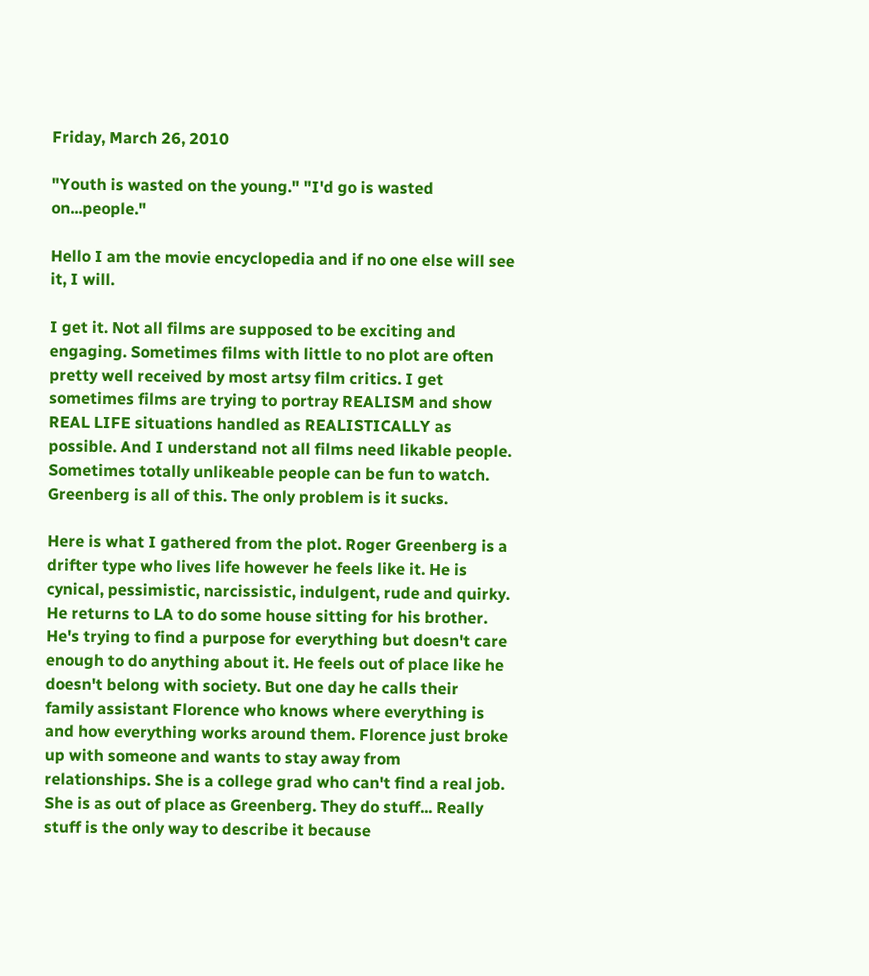Friday, March 26, 2010

"Youth is wasted on the young." "I'd go is wasted on...people."

Hello I am the movie encyclopedia and if no one else will see it, I will.

I get it. Not all films are supposed to be exciting and engaging. Sometimes films with little to no plot are often pretty well received by most artsy film critics. I get sometimes films are trying to portray REALISM and show REAL LIFE situations handled as REALISTICALLY as possible. And I understand not all films need likable people. Sometimes totally unlikeable people can be fun to watch. Greenberg is all of this. The only problem is it sucks.

Here is what I gathered from the plot. Roger Greenberg is a drifter type who lives life however he feels like it. He is cynical, pessimistic, narcissistic, indulgent, rude and quirky. He returns to LA to do some house sitting for his brother. He's trying to find a purpose for everything but doesn't care enough to do anything about it. He feels out of place like he doesn't belong with society. But one day he calls their family assistant Florence who knows where everything is and how everything works around them. Florence just broke up with someone and wants to stay away from relationships. She is a college grad who can't find a real job. She is as out of place as Greenberg. They do stuff... Really stuff is the only way to describe it because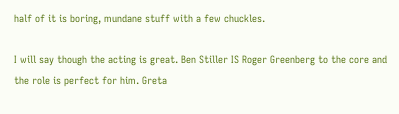half of it is boring, mundane stuff with a few chuckles.

I will say though the acting is great. Ben Stiller IS Roger Greenberg to the core and the role is perfect for him. Greta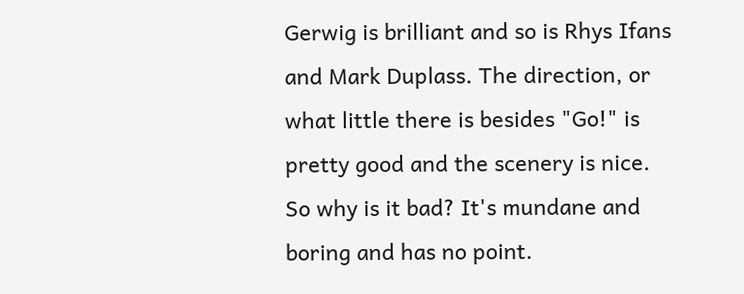Gerwig is brilliant and so is Rhys Ifans and Mark Duplass. The direction, or what little there is besides "Go!" is pretty good and the scenery is nice. So why is it bad? It's mundane and boring and has no point.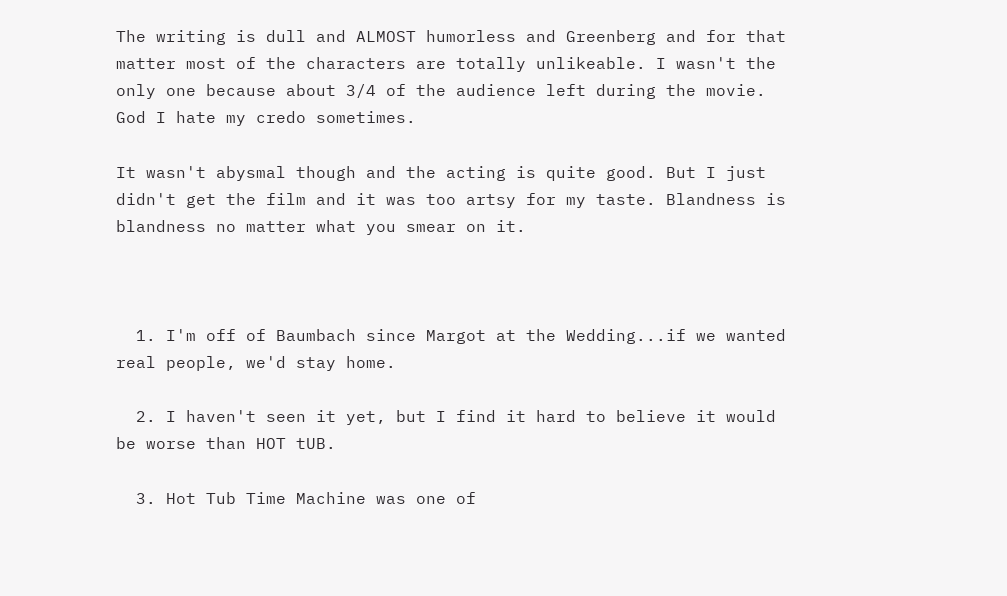The writing is dull and ALMOST humorless and Greenberg and for that matter most of the characters are totally unlikeable. I wasn't the only one because about 3/4 of the audience left during the movie. God I hate my credo sometimes.

It wasn't abysmal though and the acting is quite good. But I just didn't get the film and it was too artsy for my taste. Blandness is blandness no matter what you smear on it.



  1. I'm off of Baumbach since Margot at the Wedding...if we wanted real people, we'd stay home.

  2. I haven't seen it yet, but I find it hard to believe it would be worse than HOT tUB.

  3. Hot Tub Time Machine was one of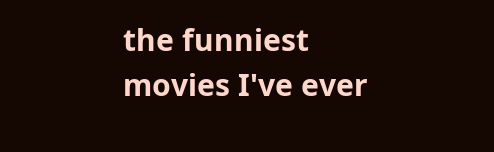the funniest movies I've ever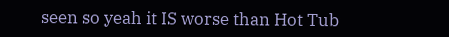seen so yeah it IS worse than Hot Tub